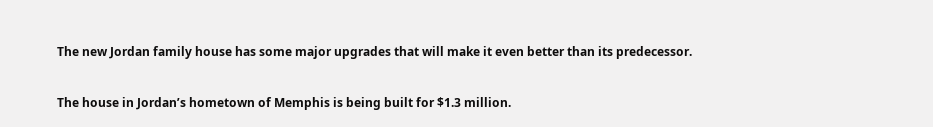The new Jordan family house has some major upgrades that will make it even better than its predecessor.

The house in Jordan’s hometown of Memphis is being built for $1.3 million.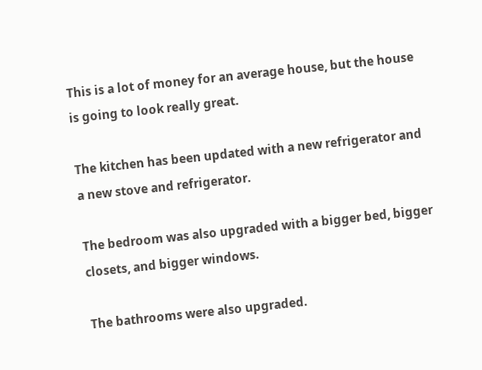This is a lot of money for an average house, but the house is going to look really great.

The kitchen has been updated with a new refrigerator and a new stove and refrigerator.

The bedroom was also upgraded with a bigger bed, bigger closets, and bigger windows.

The bathrooms were also upgraded.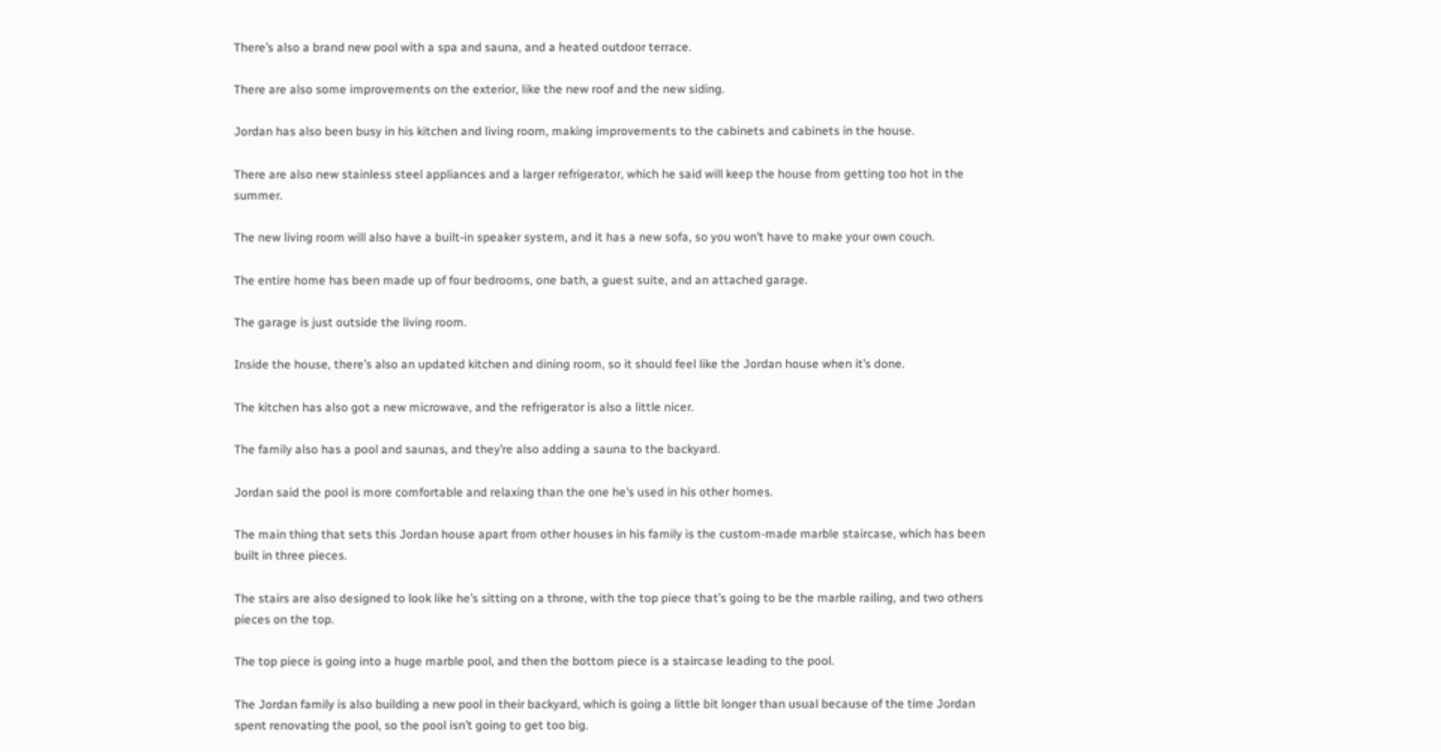There’s also a brand new pool with a spa and sauna, and a heated outdoor terrace.

There are also some improvements on the exterior, like the new roof and the new siding.

Jordan has also been busy in his kitchen and living room, making improvements to the cabinets and cabinets in the house.

There are also new stainless steel appliances and a larger refrigerator, which he said will keep the house from getting too hot in the summer.

The new living room will also have a built-in speaker system, and it has a new sofa, so you won’t have to make your own couch.

The entire home has been made up of four bedrooms, one bath, a guest suite, and an attached garage.

The garage is just outside the living room.

Inside the house, there’s also an updated kitchen and dining room, so it should feel like the Jordan house when it’s done.

The kitchen has also got a new microwave, and the refrigerator is also a little nicer.

The family also has a pool and saunas, and they’re also adding a sauna to the backyard.

Jordan said the pool is more comfortable and relaxing than the one he’s used in his other homes.

The main thing that sets this Jordan house apart from other houses in his family is the custom-made marble staircase, which has been built in three pieces.

The stairs are also designed to look like he’s sitting on a throne, with the top piece that’s going to be the marble railing, and two others pieces on the top.

The top piece is going into a huge marble pool, and then the bottom piece is a staircase leading to the pool.

The Jordan family is also building a new pool in their backyard, which is going a little bit longer than usual because of the time Jordan spent renovating the pool, so the pool isn’t going to get too big.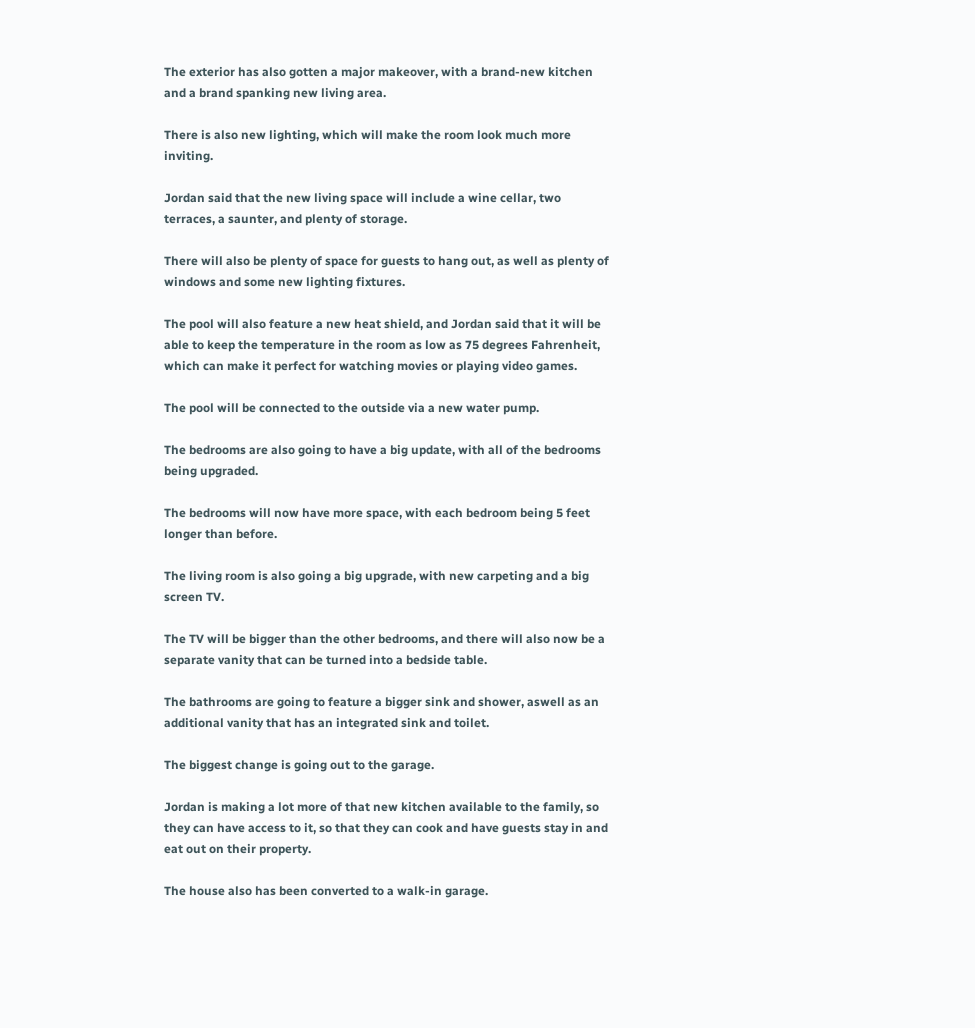The exterior has also gotten a major makeover, with a brand-new kitchen and a brand spanking new living area.

There is also new lighting, which will make the room look much more inviting.

Jordan said that the new living space will include a wine cellar, two terraces, a saunter, and plenty of storage.

There will also be plenty of space for guests to hang out, as well as plenty of windows and some new lighting fixtures.

The pool will also feature a new heat shield, and Jordan said that it will be able to keep the temperature in the room as low as 75 degrees Fahrenheit, which can make it perfect for watching movies or playing video games.

The pool will be connected to the outside via a new water pump.

The bedrooms are also going to have a big update, with all of the bedrooms being upgraded.

The bedrooms will now have more space, with each bedroom being 5 feet longer than before.

The living room is also going a big upgrade, with new carpeting and a big screen TV.

The TV will be bigger than the other bedrooms, and there will also now be a separate vanity that can be turned into a bedside table.

The bathrooms are going to feature a bigger sink and shower, aswell as an additional vanity that has an integrated sink and toilet.

The biggest change is going out to the garage.

Jordan is making a lot more of that new kitchen available to the family, so they can have access to it, so that they can cook and have guests stay in and eat out on their property.

The house also has been converted to a walk-in garage.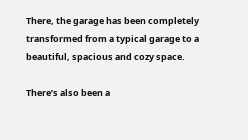There, the garage has been completely transformed from a typical garage to a beautiful, spacious and cozy space.

There’s also been a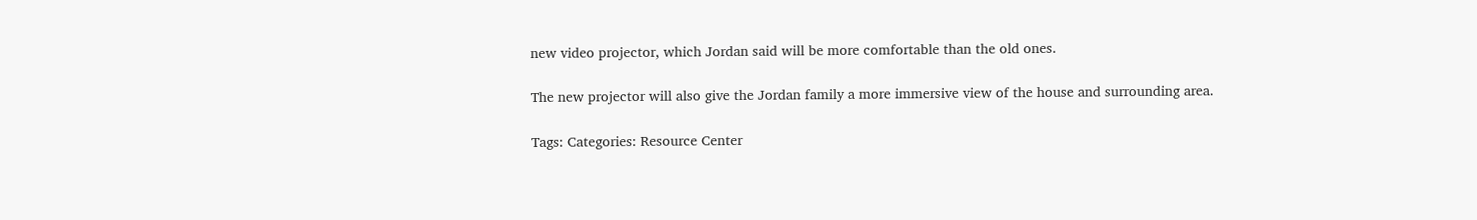new video projector, which Jordan said will be more comfortable than the old ones.

The new projector will also give the Jordan family a more immersive view of the house and surrounding area.

Tags: Categories: Resource Center